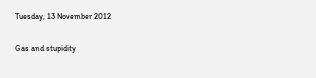Tuesday, 13 November 2012

Gas and stupidity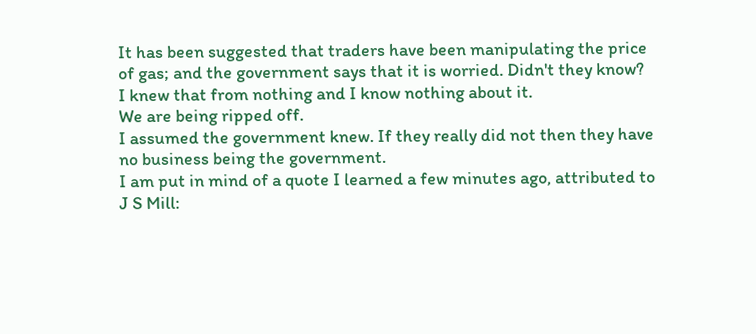It has been suggested that traders have been manipulating the price of gas; and the government says that it is worried. Didn't they know?
I knew that from nothing and I know nothing about it.
We are being ripped off.
I assumed the government knew. If they really did not then they have no business being the government.
I am put in mind of a quote I learned a few minutes ago, attributed to J S Mill: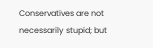Conservatives are not necessarily stupid; but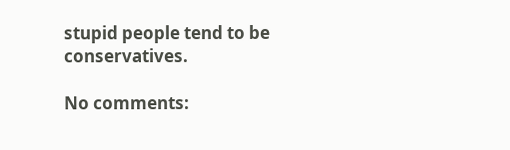stupid people tend to be conservatives.

No comments: